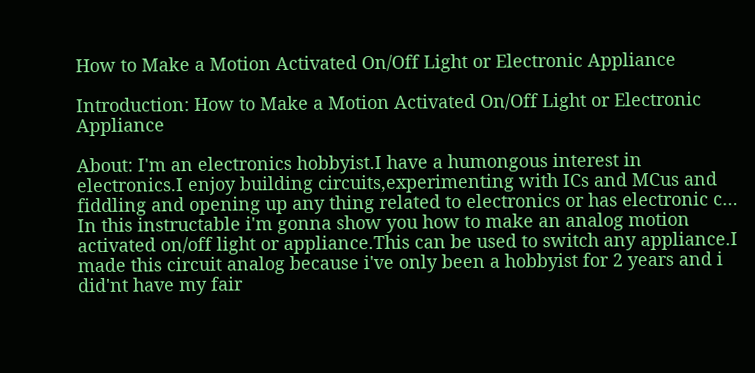How to Make a Motion Activated On/Off Light or Electronic Appliance

Introduction: How to Make a Motion Activated On/Off Light or Electronic Appliance

About: I'm an electronics hobbyist.I have a humongous interest in electronics.I enjoy building circuits,experimenting with ICs and MCus and fiddling and opening up any thing related to electronics or has electronic c…
In this instructable i'm gonna show you how to make an analog motion activated on/off light or appliance.This can be used to switch any appliance.I made this circuit analog because i've only been a hobbyist for 2 years and i did'nt have my fair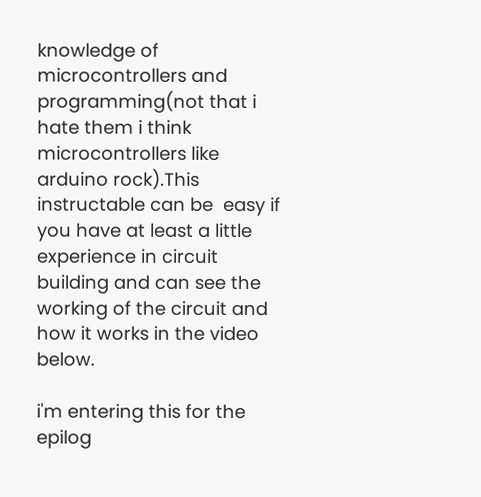knowledge of microcontrollers and programming(not that i hate them i think microcontrollers like arduino rock).This instructable can be  easy if you have at least a little experience in circuit building and can see the working of the circuit and how it works in the video below.

i'm entering this for the epilog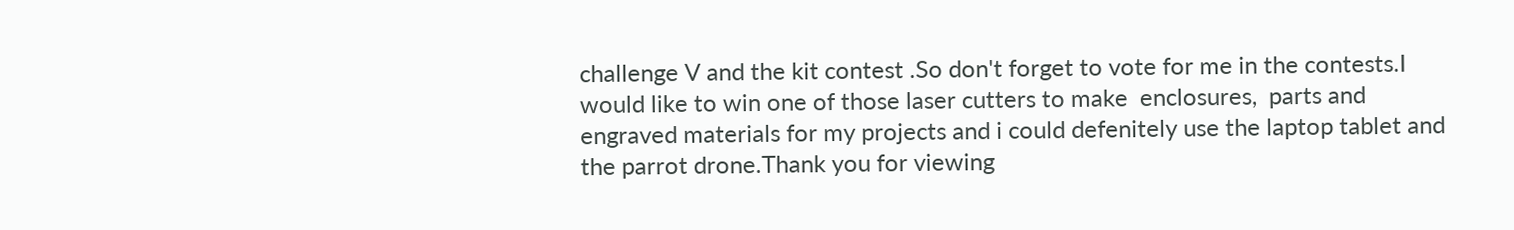challenge V and the kit contest .So don't forget to vote for me in the contests.I would like to win one of those laser cutters to make  enclosures,  parts and engraved materials for my projects and i could defenitely use the laptop tablet and the parrot drone.Thank you for viewing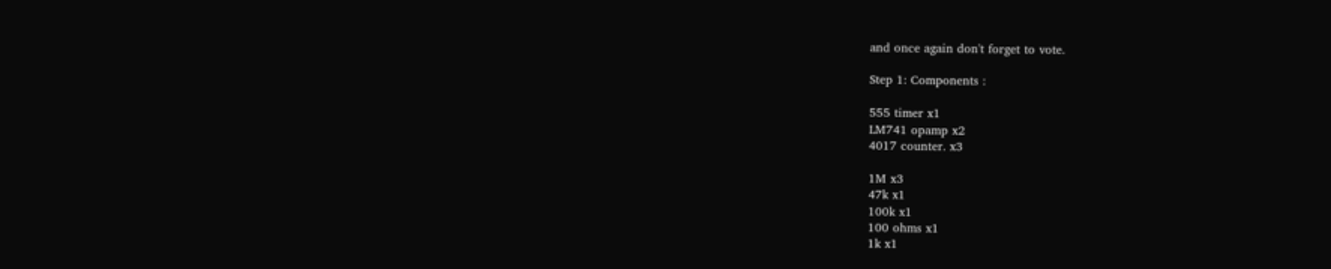and once again don't forget to vote.

Step 1: Components :

555 timer x1
LM741 opamp x2
4017 counter. x3

1M x3
47k x1
100k x1
100 ohms x1
1k x1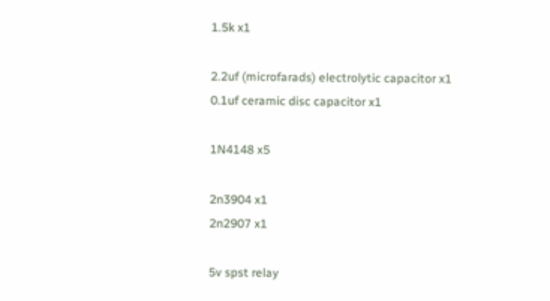1.5k x1

2.2uf (microfarads) electrolytic capacitor x1
0.1uf ceramic disc capacitor x1

1N4148 x5

2n3904 x1
2n2907 x1

5v spst relay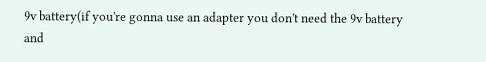9v battery(if you're gonna use an adapter you don't need the 9v battery and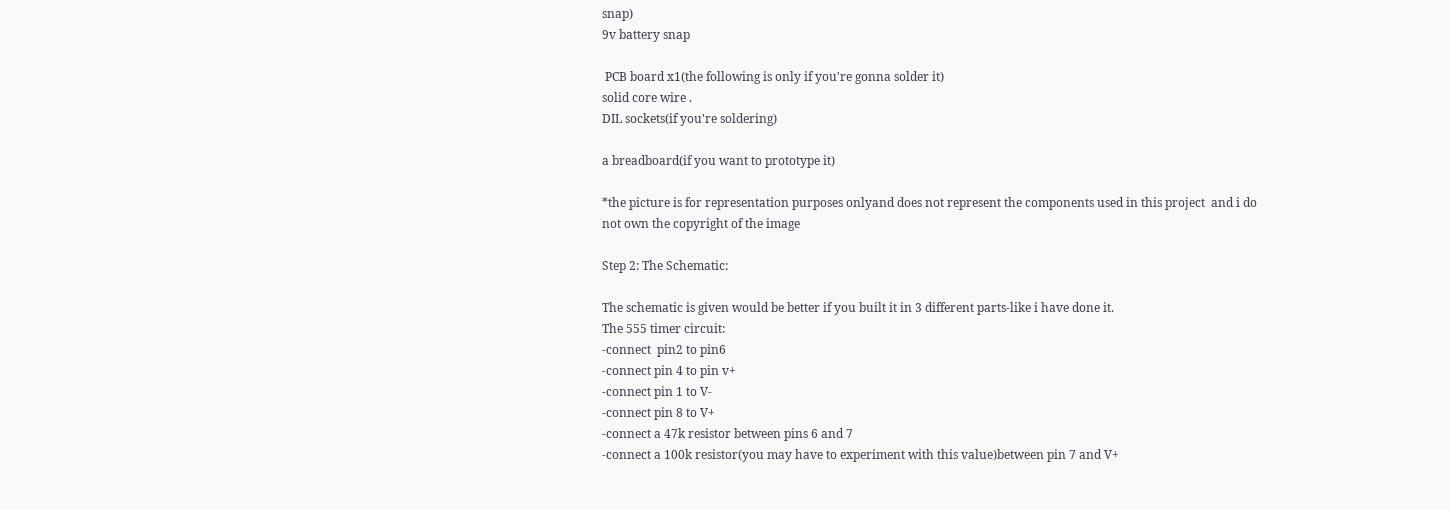snap)
9v battery snap

 PCB board x1(the following is only if you're gonna solder it)
solid core wire .
DIL sockets(if you're soldering)

a breadboard(if you want to prototype it)

*the picture is for representation purposes onlyand does not represent the components used in this project  and i do not own the copyright of the image

Step 2: The Schematic:

The schematic is given would be better if you built it in 3 different parts-like i have done it.
The 555 timer circuit:
-connect  pin2 to pin6
-connect pin 4 to pin v+
-connect pin 1 to V-
-connect pin 8 to V+
-connect a 47k resistor between pins 6 and 7
-connect a 100k resistor(you may have to experiment with this value)between pin 7 and V+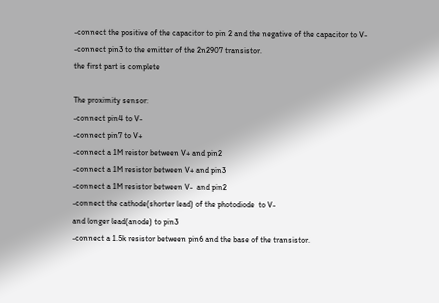-connect the positive of the capacitor to pin 2 and the negative of the capacitor to V-
-connect pin3 to the emitter of the 2n2907 transistor.
the first part is complete

The proximity sensor:
-connect pin4 to V-
-connect pin7 to V+
-connect a 1M reistor between V+ and pin2
-connect a 1M resistor between V+ and pin3
-connect a 1M resistor between V-  and pin2
-connect the cathode(shorter lead) of the photodiode  to V-
and longer lead(anode) to pin3
-connect a 1.5k resistor between pin6 and the base of the transistor.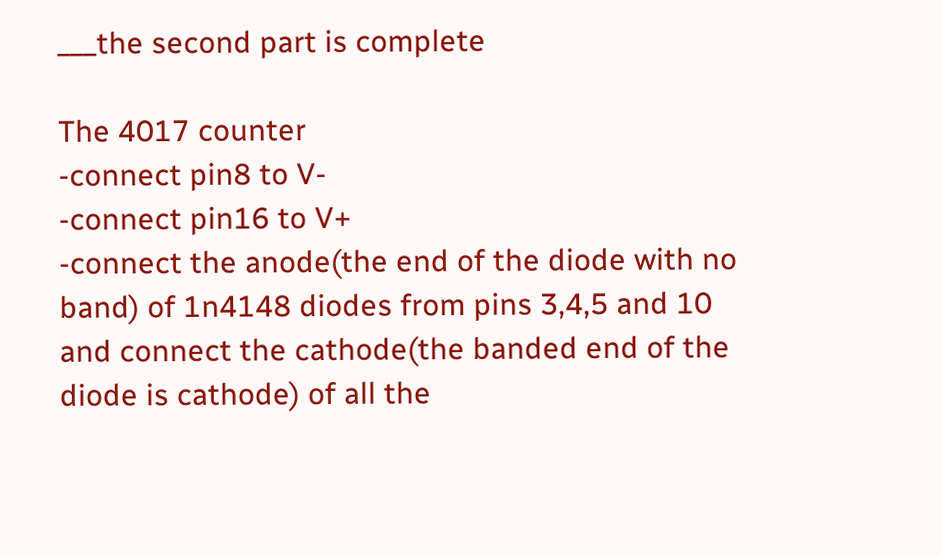___the second part is complete

The 4017 counter
-connect pin8 to V-
-connect pin16 to V+
-connect the anode(the end of the diode with no band) of 1n4148 diodes from pins 3,4,5 and 10 and connect the cathode(the banded end of the diode is cathode) of all the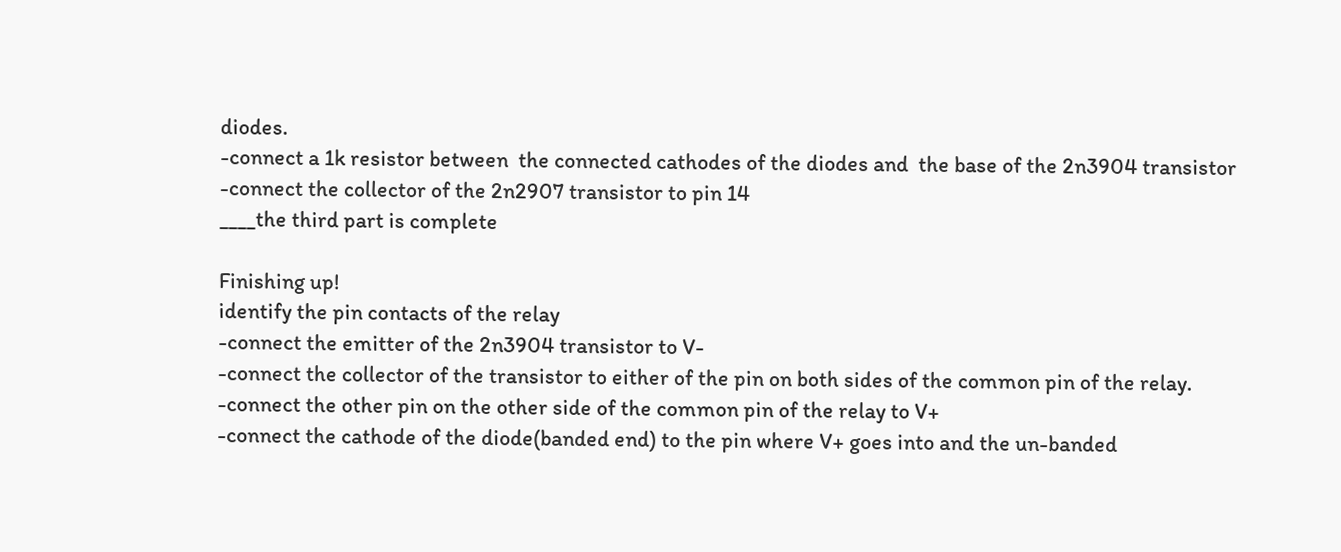diodes.
-connect a 1k resistor between  the connected cathodes of the diodes and  the base of the 2n3904 transistor
-connect the collector of the 2n2907 transistor to pin 14
____the third part is complete

Finishing up!
identify the pin contacts of the relay
-connect the emitter of the 2n3904 transistor to V-
-connect the collector of the transistor to either of the pin on both sides of the common pin of the relay.
-connect the other pin on the other side of the common pin of the relay to V+
-connect the cathode of the diode(banded end) to the pin where V+ goes into and the un-banded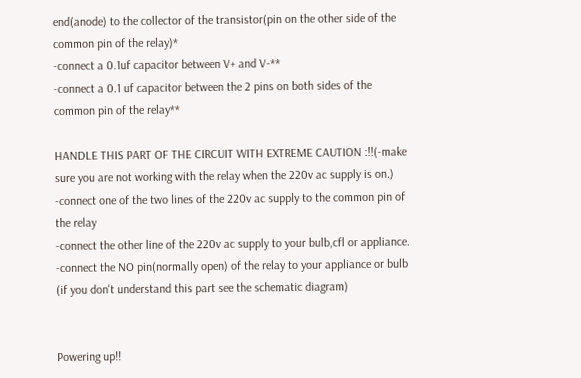end(anode) to the collector of the transistor(pin on the other side of the common pin of the relay)*
-connect a 0.1uf capacitor between V+ and V-**
-connect a 0.1 uf capacitor between the 2 pins on both sides of the common pin of the relay**

HANDLE THIS PART OF THE CIRCUIT WITH EXTREME CAUTION :!!(-make sure you are not working with the relay when the 220v ac supply is on.)
-connect one of the two lines of the 220v ac supply to the common pin of the relay
-connect the other line of the 220v ac supply to your bulb,cfl or appliance.
-connect the NO pin(normally open) of the relay to your appliance or bulb (if you don't understand this part see the schematic diagram)


Powering up!!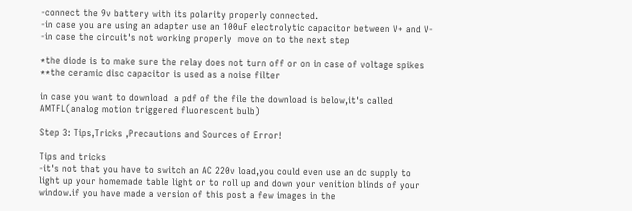-connect the 9v battery with its polarity properly connected.
-in case you are using an adapter use an 100uF electrolytic capacitor between V+ and V-
-in case the circuit's not working properly  move on to the next step

*the diode is to make sure the relay does not turn off or on in case of voltage spikes
**the ceramic disc capacitor is used as a noise filter

in case you want to download  a pdf of the file the download is below,it's called AMTFL(analog motion triggered fluorescent bulb)

Step 3: Tips,Tricks ,Precautions and Sources of Error!

Tips and tricks
-it's not that you have to switch an AC 220v load,you could even use an dc supply to light up your homemade table light or to roll up and down your venition blinds of your window.if you have made a version of this post a few images in the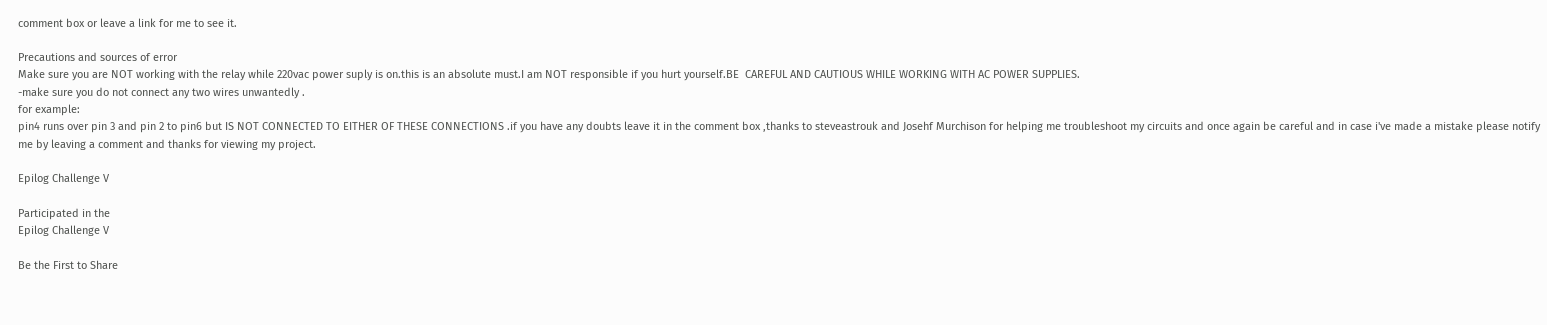comment box or leave a link for me to see it.

Precautions and sources of error
Make sure you are NOT working with the relay while 220vac power suply is on.this is an absolute must.I am NOT responsible if you hurt yourself.BE  CAREFUL AND CAUTIOUS WHILE WORKING WITH AC POWER SUPPLIES.
-make sure you do not connect any two wires unwantedly .
for example:
pin4 runs over pin 3 and pin 2 to pin6 but IS NOT CONNECTED TO EITHER OF THESE CONNECTIONS .if you have any doubts leave it in the comment box ,thanks to steveastrouk and Josehf Murchison for helping me troubleshoot my circuits and once again be careful and in case i've made a mistake please notify me by leaving a comment and thanks for viewing my project.

Epilog Challenge V

Participated in the
Epilog Challenge V

Be the First to Share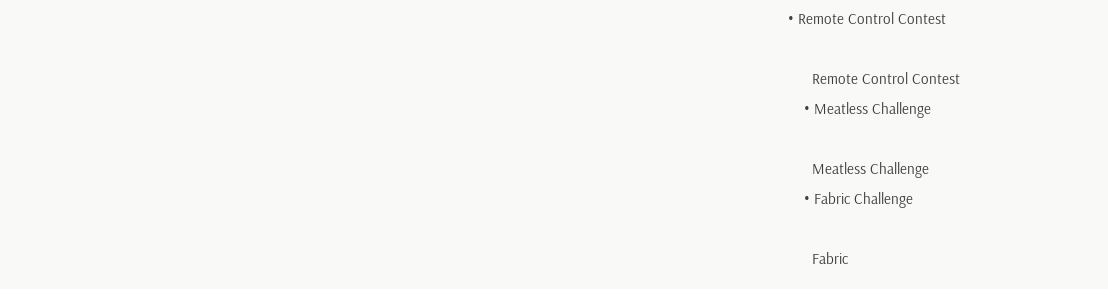• Remote Control Contest

      Remote Control Contest
    • Meatless Challenge

      Meatless Challenge
    • Fabric Challenge

      Fabric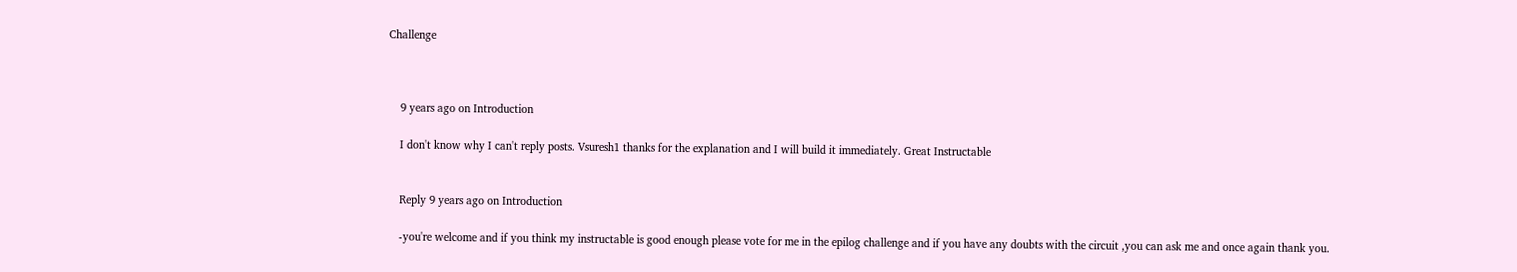Challenge



    9 years ago on Introduction

    I don't know why I can't reply posts. Vsuresh1 thanks for the explanation and I will build it immediately. Great Instructable


    Reply 9 years ago on Introduction

    -you're welcome and if you think my instructable is good enough please vote for me in the epilog challenge and if you have any doubts with the circuit ,you can ask me and once again thank you.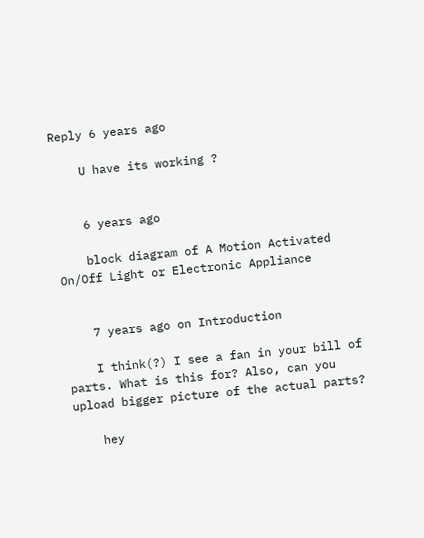Reply 6 years ago

    U have its working ?


    6 years ago

    block diagram of A Motion Activated On/Off Light or Electronic Appliance


    7 years ago on Introduction

    I think(?) I see a fan in your bill of parts. What is this for? Also, can you upload bigger picture of the actual parts?

    hey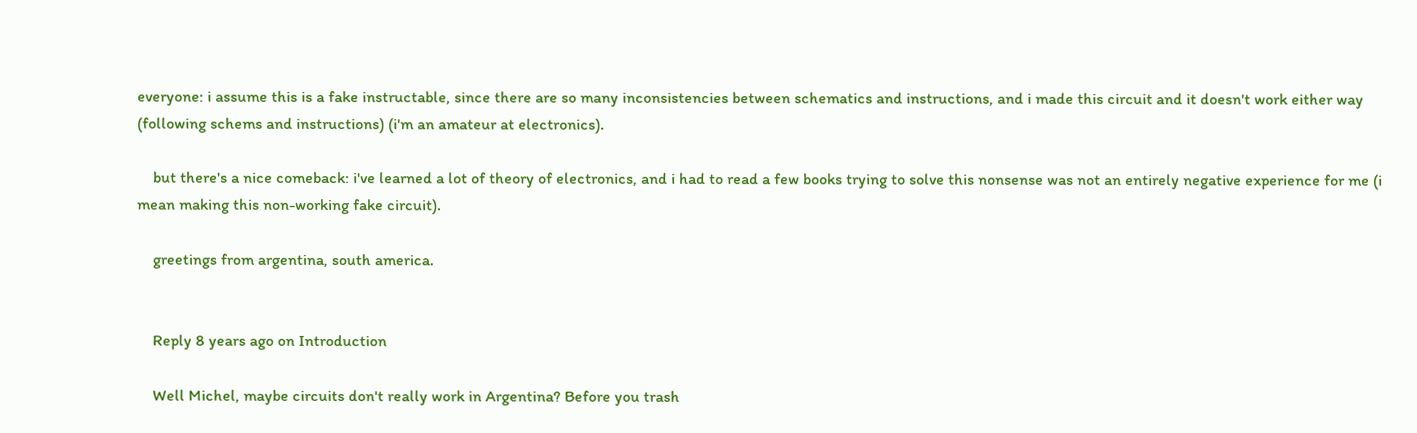everyone: i assume this is a fake instructable, since there are so many inconsistencies between schematics and instructions, and i made this circuit and it doesn't work either way (following schems and instructions) (i'm an amateur at electronics).

    but there's a nice comeback: i've learned a lot of theory of electronics, and i had to read a few books trying to solve this nonsense was not an entirely negative experience for me (i mean making this non-working fake circuit).

    greetings from argentina, south america.


    Reply 8 years ago on Introduction

    Well Michel, maybe circuits don't really work in Argentina? Before you trash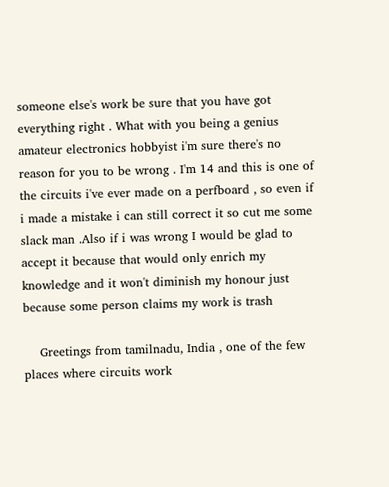someone else's work be sure that you have got everything right . What with you being a genius amateur electronics hobbyist i'm sure there's no reason for you to be wrong . I'm 14 and this is one of the circuits i've ever made on a perfboard , so even if i made a mistake i can still correct it so cut me some slack man .Also if i was wrong I would be glad to accept it because that would only enrich my knowledge and it won't diminish my honour just because some person claims my work is trash

    Greetings from tamilnadu, India , one of the few places where circuits work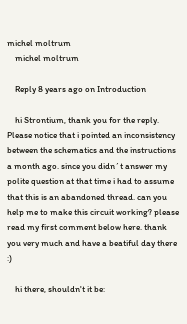michel moltrum
    michel moltrum

    Reply 8 years ago on Introduction

    hi Strontium, thank you for the reply. Please notice that i pointed an inconsistency between the schematics and the instructions a month ago. since you didn´t answer my polite question at that time i had to assume that this is an abandoned thread. can you help me to make this circuit working? please read my first comment below here. thank you very much and have a beatiful day there :)

    hi there, shouldn't it be: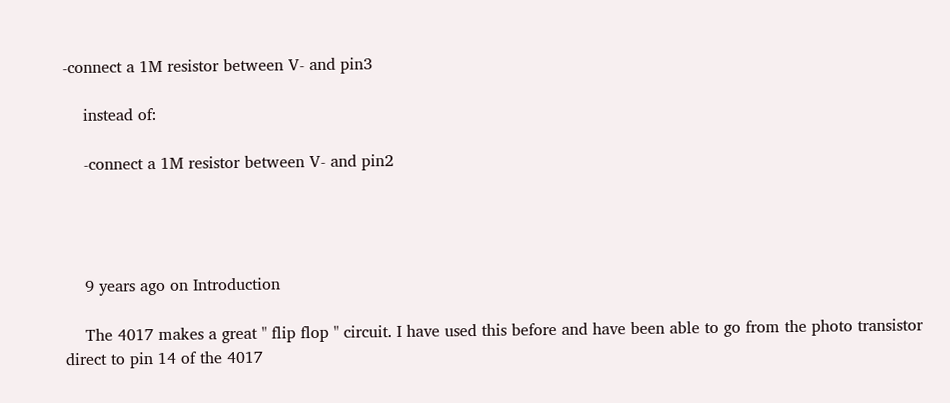-connect a 1M resistor between V- and pin3

    instead of:

    -connect a 1M resistor between V- and pin2




    9 years ago on Introduction

    The 4017 makes a great " flip flop " circuit. I have used this before and have been able to go from the photo transistor direct to pin 14 of the 4017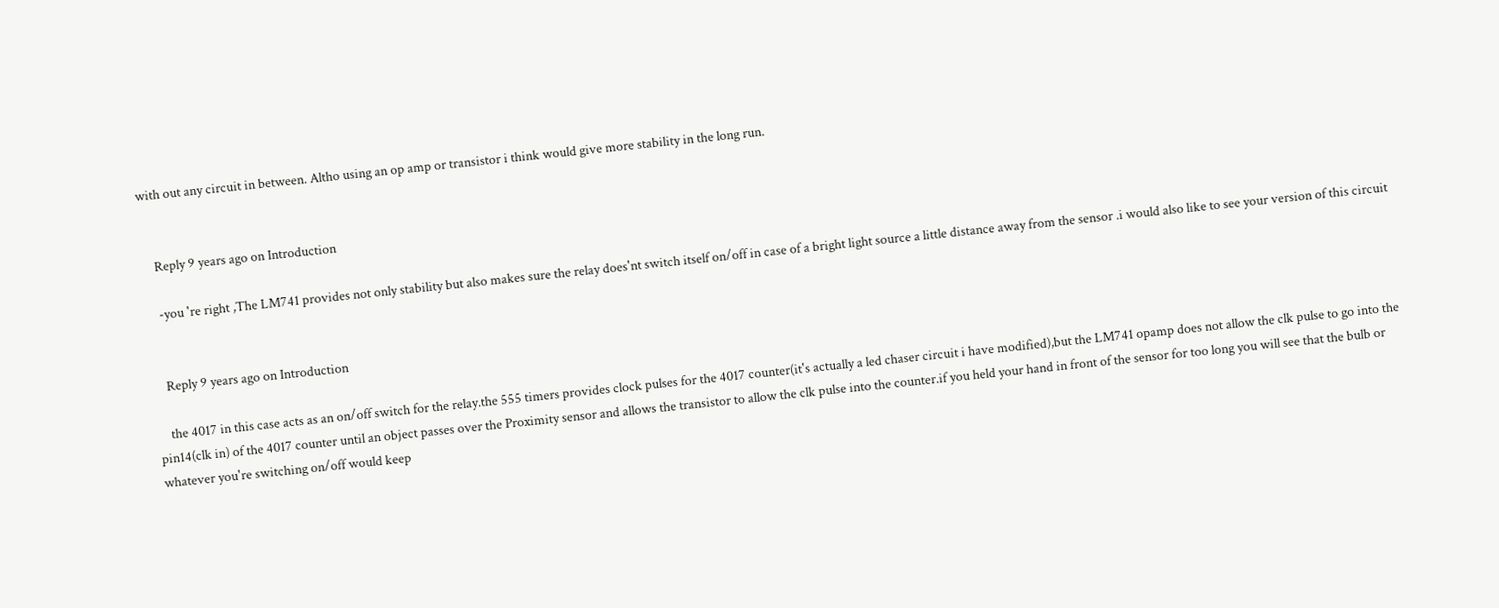with out any circuit in between. Altho using an op amp or transistor i think would give more stability in the long run.


    Reply 9 years ago on Introduction

    -you 're right ,The LM741 provides not only stability but also makes sure the relay does'nt switch itself on/off in case of a bright light source a little distance away from the sensor .i would also like to see your version of this circuit


    Reply 9 years ago on Introduction

    the 4017 in this case acts as an on/off switch for the relay.the 555 timers provides clock pulses for the 4017 counter(it's actually a led chaser circuit i have modified),but the LM741 opamp does not allow the clk pulse to go into the pin14(clk in) of the 4017 counter until an object passes over the Proximity sensor and allows the transistor to allow the clk pulse into the counter.if you held your hand in front of the sensor for too long you will see that the bulb or whatever you're switching on/off would keep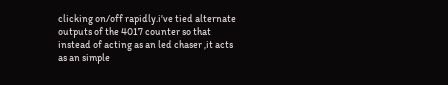clicking on/off rapidly.i've tied alternate outputs of the 4017 counter so that instead of acting as an led chaser ,it acts as an simple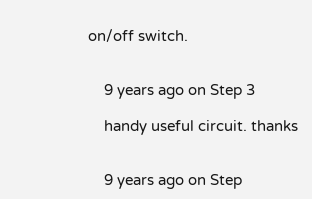on/off switch.


    9 years ago on Step 3

    handy useful circuit. thanks


    9 years ago on Step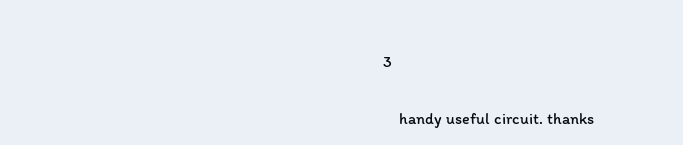3

    handy useful circuit. thanks